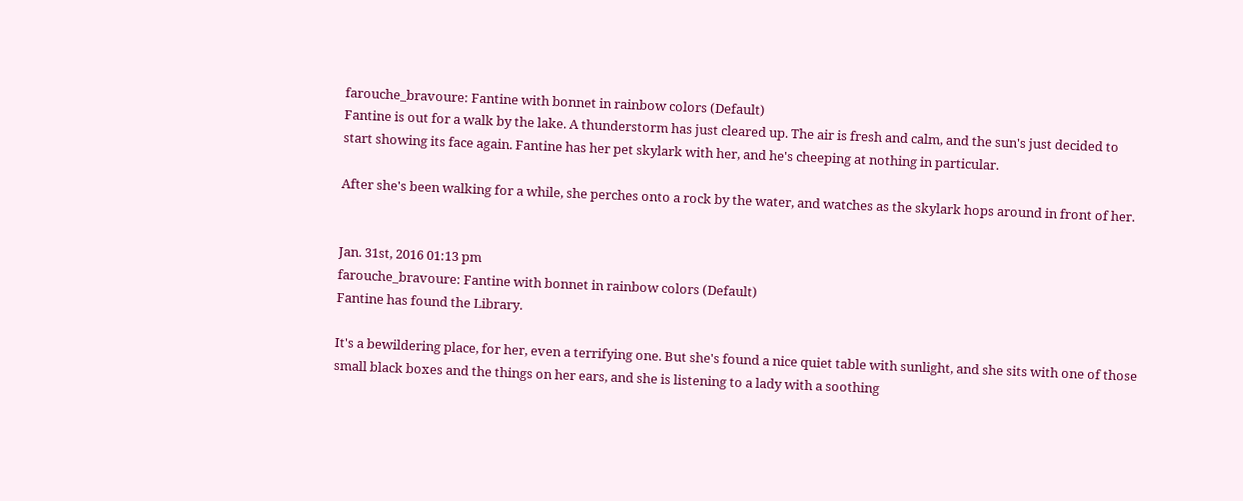farouche_bravoure: Fantine with bonnet in rainbow colors (Default)
Fantine is out for a walk by the lake. A thunderstorm has just cleared up. The air is fresh and calm, and the sun's just decided to start showing its face again. Fantine has her pet skylark with her, and he's cheeping at nothing in particular.

After she's been walking for a while, she perches onto a rock by the water, and watches as the skylark hops around in front of her.


Jan. 31st, 2016 01:13 pm
farouche_bravoure: Fantine with bonnet in rainbow colors (Default)
Fantine has found the Library.

It's a bewildering place, for her, even a terrifying one. But she's found a nice quiet table with sunlight, and she sits with one of those small black boxes and the things on her ears, and she is listening to a lady with a soothing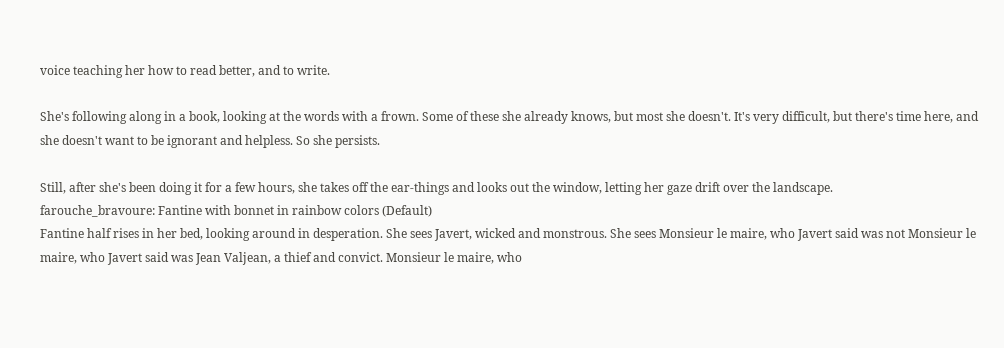voice teaching her how to read better, and to write.

She's following along in a book, looking at the words with a frown. Some of these she already knows, but most she doesn't. It's very difficult, but there's time here, and she doesn't want to be ignorant and helpless. So she persists.

Still, after she's been doing it for a few hours, she takes off the ear-things and looks out the window, letting her gaze drift over the landscape.
farouche_bravoure: Fantine with bonnet in rainbow colors (Default)
Fantine half rises in her bed, looking around in desperation. She sees Javert, wicked and monstrous. She sees Monsieur le maire, who Javert said was not Monsieur le maire, who Javert said was Jean Valjean, a thief and convict. Monsieur le maire, who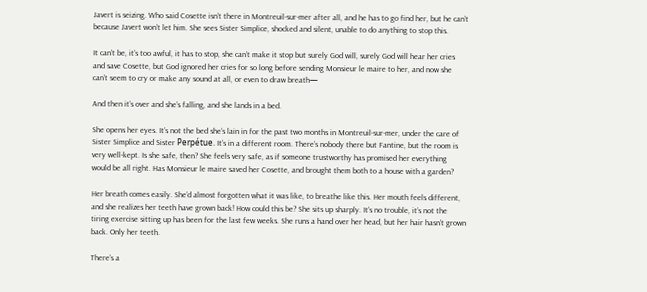Javert is seizing. Who said Cosette isn’t there in Montreuil-sur-mer after all, and he has to go find her, but he can’t because Javert won’t let him. She sees Sister Simplice, shocked and silent, unable to do anything to stop this.

It can’t be, it’s too awful, it has to stop, she can’t make it stop but surely God will, surely God will hear her cries and save Cosette, but God ignored her cries for so long before sending Monsieur le maire to her, and now she can’t seem to cry or make any sound at all, or even to draw breath—

And then it’s over and she’s falling, and she lands in a bed.

She opens her eyes. It’s not the bed she’s lain in for the past two months in Montreuil-sur-mer, under the care of Sister Simplice and Sister Perpétue. It’s in a different room. There’s nobody there but Fantine, but the room is very well-kept. Is she safe, then? She feels very safe, as if someone trustworthy has promised her everything would be all right. Has Monsieur le maire saved her Cosette, and brought them both to a house with a garden?

Her breath comes easily. She’d almost forgotten what it was like, to breathe like this. Her mouth feels different, and she realizes her teeth have grown back! How could this be? She sits up sharply. It’s no trouble, it’s not the tiring exercise sitting up has been for the last few weeks. She runs a hand over her head, but her hair hasn’t grown back. Only her teeth.

There’s a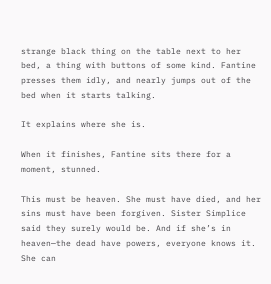strange black thing on the table next to her bed, a thing with buttons of some kind. Fantine presses them idly, and nearly jumps out of the bed when it starts talking.

It explains where she is.

When it finishes, Fantine sits there for a moment, stunned.

This must be heaven. She must have died, and her sins must have been forgiven. Sister Simplice said they surely would be. And if she’s in heaven—the dead have powers, everyone knows it. She can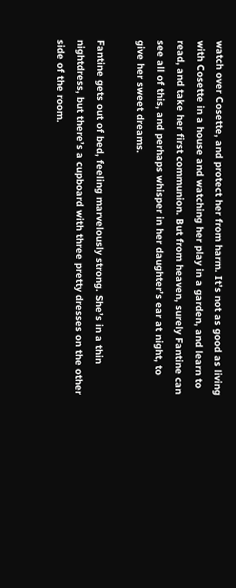watch over Cosette, and protect her from harm. It’s not as good as living with Cosette in a house and watching her play in a garden, and learn to read, and take her first communion. But from heaven, surely Fantine can see all of this, and perhaps whisper in her daughter’s ear at night, to give her sweet dreams.

Fantine gets out of bed, feeling marvelously strong. She’s in a thin nightdress, but there’s a cupboard with three pretty dresses on the other side of the room.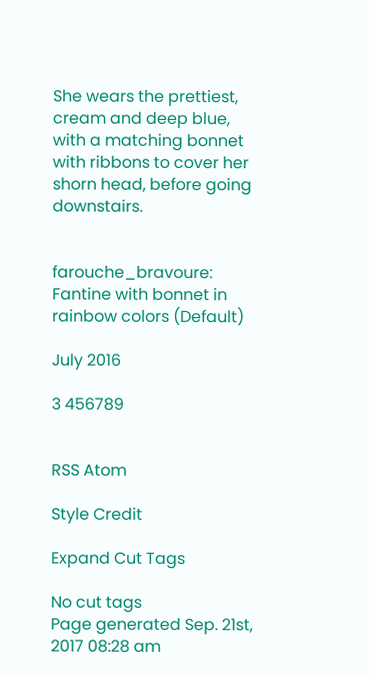She wears the prettiest, cream and deep blue, with a matching bonnet with ribbons to cover her shorn head, before going downstairs.


farouche_bravoure: Fantine with bonnet in rainbow colors (Default)

July 2016

3 456789


RSS Atom

Style Credit

Expand Cut Tags

No cut tags
Page generated Sep. 21st, 2017 08:28 am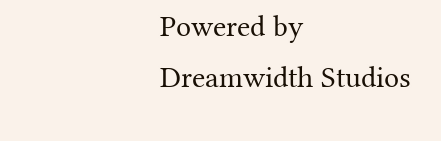Powered by Dreamwidth Studios